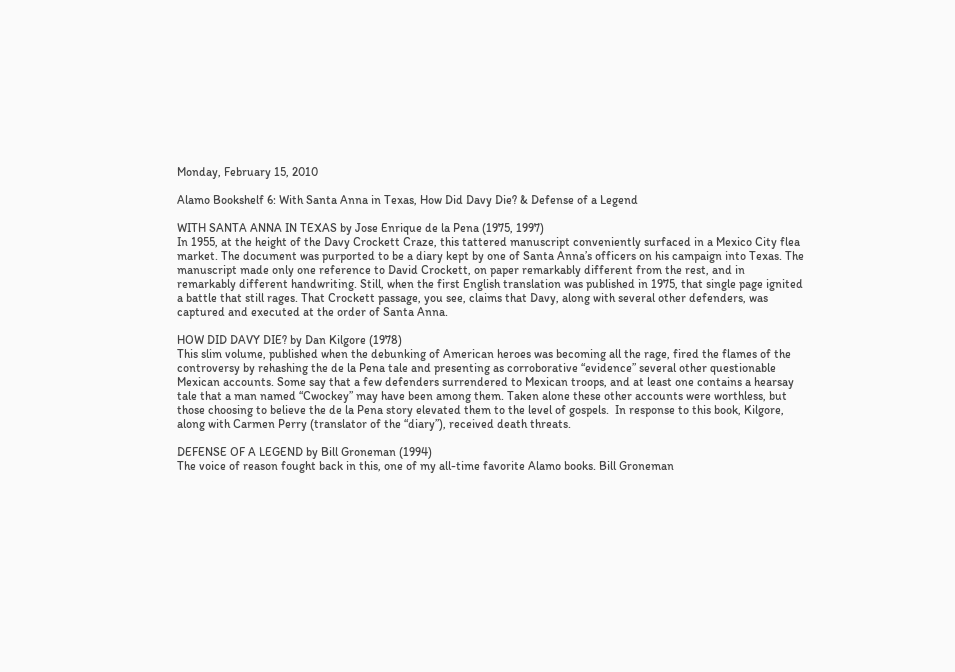Monday, February 15, 2010

Alamo Bookshelf 6: With Santa Anna in Texas, How Did Davy Die? & Defense of a Legend

WITH SANTA ANNA IN TEXAS by Jose Enrique de la Pena (1975, 1997)
In 1955, at the height of the Davy Crockett Craze, this tattered manuscript conveniently surfaced in a Mexico City flea market. The document was purported to be a diary kept by one of Santa Anna’s officers on his campaign into Texas. The manuscript made only one reference to David Crockett, on paper remarkably different from the rest, and in remarkably different handwriting. Still, when the first English translation was published in 1975, that single page ignited a battle that still rages. That Crockett passage, you see, claims that Davy, along with several other defenders, was captured and executed at the order of Santa Anna.

HOW DID DAVY DIE? by Dan Kilgore (1978)
This slim volume, published when the debunking of American heroes was becoming all the rage, fired the flames of the controversy by rehashing the de la Pena tale and presenting as corroborative “evidence” several other questionable Mexican accounts. Some say that a few defenders surrendered to Mexican troops, and at least one contains a hearsay tale that a man named “Cwockey” may have been among them. Taken alone these other accounts were worthless, but those choosing to believe the de la Pena story elevated them to the level of gospels.  In response to this book, Kilgore, along with Carmen Perry (translator of the “diary”), received death threats.

DEFENSE OF A LEGEND by Bill Groneman (1994)
The voice of reason fought back in this, one of my all-time favorite Alamo books. Bill Groneman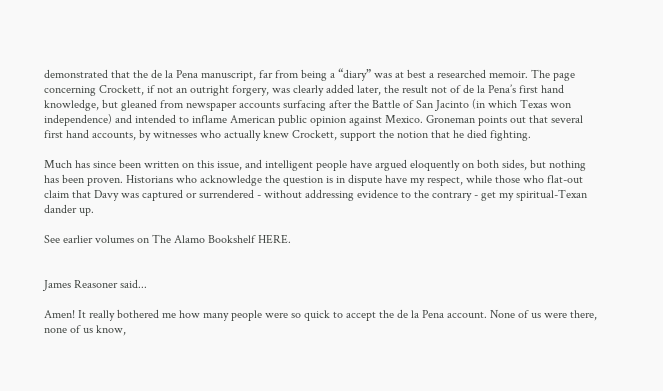demonstrated that the de la Pena manuscript, far from being a “diary” was at best a researched memoir. The page concerning Crockett, if not an outright forgery, was clearly added later, the result not of de la Pena’s first hand knowledge, but gleaned from newspaper accounts surfacing after the Battle of San Jacinto (in which Texas won independence) and intended to inflame American public opinion against Mexico. Groneman points out that several first hand accounts, by witnesses who actually knew Crockett, support the notion that he died fighting.

Much has since been written on this issue, and intelligent people have argued eloquently on both sides, but nothing has been proven. Historians who acknowledge the question is in dispute have my respect, while those who flat-out claim that Davy was captured or surrendered - without addressing evidence to the contrary - get my spiritual-Texan dander up.

See earlier volumes on The Alamo Bookshelf HERE.


James Reasoner said...

Amen! It really bothered me how many people were so quick to accept the de la Pena account. None of us were there, none of us know,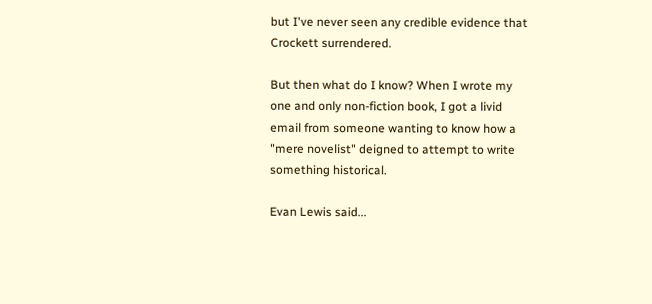but I've never seen any credible evidence that Crockett surrendered.

But then what do I know? When I wrote my one and only non-fiction book, I got a livid email from someone wanting to know how a "mere novelist" deigned to attempt to write something historical.

Evan Lewis said...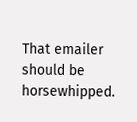That emailer should be horsewhipped.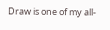Draw is one of my all-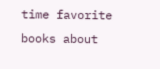time favorite books about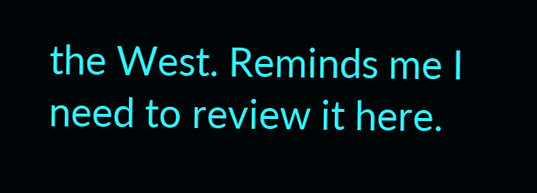the West. Reminds me I need to review it here.